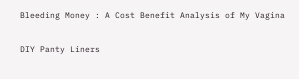Bleeding Money : A Cost Benefit Analysis of My Vagina

DIY Panty Liners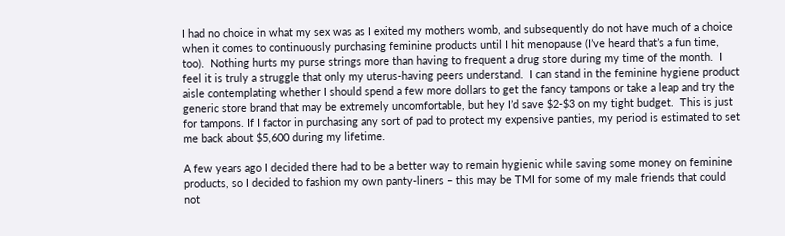I had no choice in what my sex was as I exited my mothers womb, and subsequently do not have much of a choice when it comes to continuously purchasing feminine products until I hit menopause (I’ve heard that’s a fun time, too).  Nothing hurts my purse strings more than having to frequent a drug store during my time of the month.  I feel it is truly a struggle that only my uterus-having peers understand.  I can stand in the feminine hygiene product aisle contemplating whether I should spend a few more dollars to get the fancy tampons or take a leap and try the generic store brand that may be extremely uncomfortable, but hey I’d save $2-$3 on my tight budget.  This is just for tampons. If I factor in purchasing any sort of pad to protect my expensive panties, my period is estimated to set me back about $5,600 during my lifetime.

A few years ago I decided there had to be a better way to remain hygienic while saving some money on feminine products, so I decided to fashion my own panty-liners – this may be TMI for some of my male friends that could not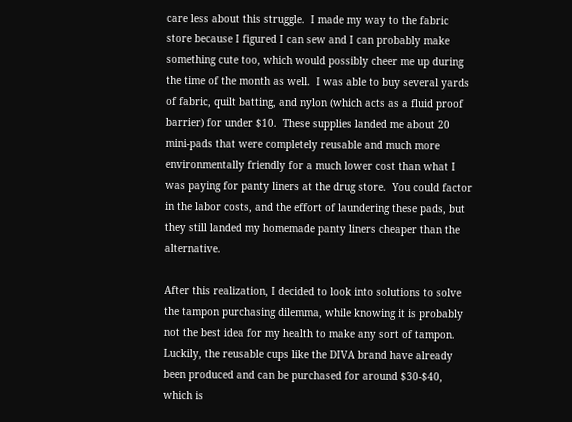care less about this struggle.  I made my way to the fabric store because I figured I can sew and I can probably make something cute too, which would possibly cheer me up during the time of the month as well.  I was able to buy several yards of fabric, quilt batting, and nylon (which acts as a fluid proof barrier) for under $10.  These supplies landed me about 20 mini-pads that were completely reusable and much more environmentally friendly for a much lower cost than what I was paying for panty liners at the drug store.  You could factor in the labor costs, and the effort of laundering these pads, but they still landed my homemade panty liners cheaper than the alternative.

After this realization, I decided to look into solutions to solve the tampon purchasing dilemma, while knowing it is probably not the best idea for my health to make any sort of tampon.  Luckily, the reusable cups like the DIVA brand have already been produced and can be purchased for around $30-$40, which is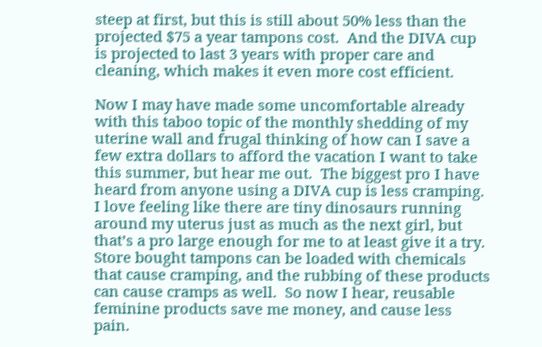steep at first, but this is still about 50% less than the projected $75 a year tampons cost.  And the DIVA cup is projected to last 3 years with proper care and cleaning, which makes it even more cost efficient.

Now I may have made some uncomfortable already with this taboo topic of the monthly shedding of my uterine wall and frugal thinking of how can I save a few extra dollars to afford the vacation I want to take this summer, but hear me out.  The biggest pro I have heard from anyone using a DIVA cup is less cramping.  I love feeling like there are tiny dinosaurs running around my uterus just as much as the next girl, but that’s a pro large enough for me to at least give it a try.  Store bought tampons can be loaded with chemicals that cause cramping, and the rubbing of these products can cause cramps as well.  So now I hear, reusable feminine products save me money, and cause less pain.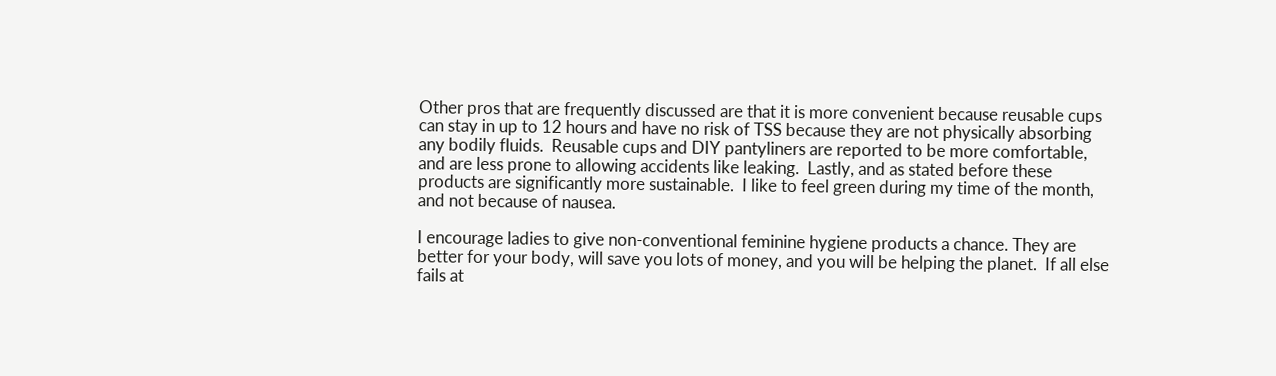Other pros that are frequently discussed are that it is more convenient because reusable cups can stay in up to 12 hours and have no risk of TSS because they are not physically absorbing any bodily fluids.  Reusable cups and DIY pantyliners are reported to be more comfortable, and are less prone to allowing accidents like leaking.  Lastly, and as stated before these products are significantly more sustainable.  I like to feel green during my time of the month, and not because of nausea.

I encourage ladies to give non-conventional feminine hygiene products a chance. They are better for your body, will save you lots of money, and you will be helping the planet.  If all else fails at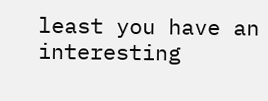least you have an interesting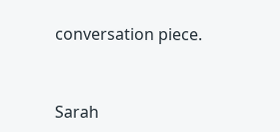conversation piece.


Sarah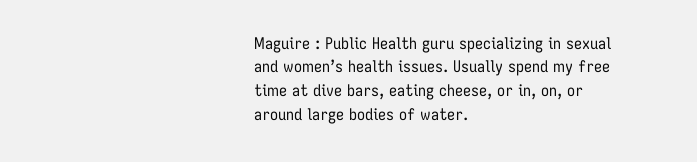Maguire : Public Health guru specializing in sexual and women’s health issues. Usually spend my free time at dive bars, eating cheese, or in, on, or around large bodies of water.